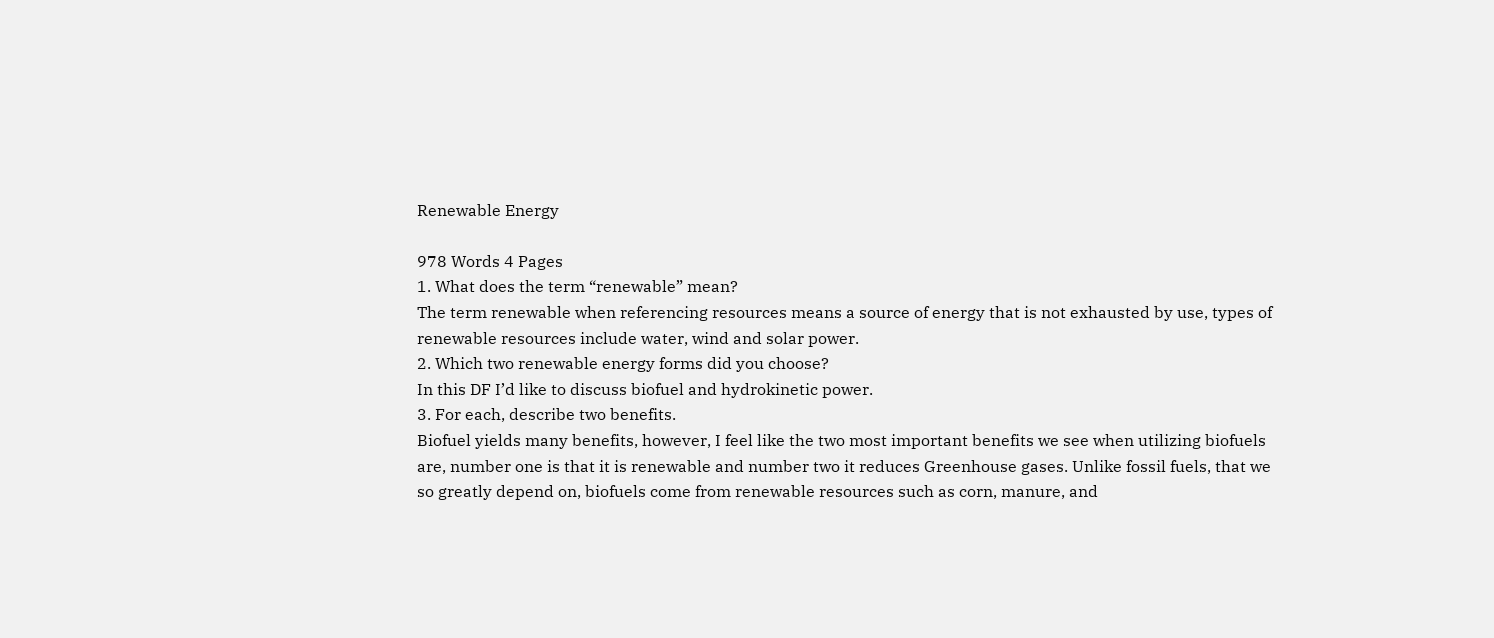Renewable Energy

978 Words 4 Pages
1. What does the term “renewable” mean?
The term renewable when referencing resources means a source of energy that is not exhausted by use, types of renewable resources include water, wind and solar power.
2. Which two renewable energy forms did you choose?
In this DF I’d like to discuss biofuel and hydrokinetic power.
3. For each, describe two benefits.
Biofuel yields many benefits, however, I feel like the two most important benefits we see when utilizing biofuels are, number one is that it is renewable and number two it reduces Greenhouse gases. Unlike fossil fuels, that we so greatly depend on, biofuels come from renewable resources such as corn, manure, and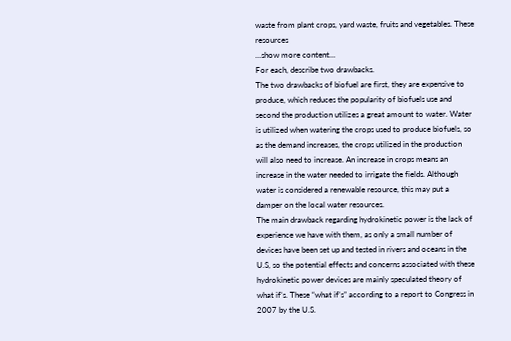waste from plant crops, yard waste, fruits and vegetables. These resources
…show more content…
For each, describe two drawbacks.
The two drawbacks of biofuel are first, they are expensive to produce, which reduces the popularity of biofuels use and second the production utilizes a great amount to water. Water is utilized when watering the crops used to produce biofuels, so as the demand increases, the crops utilized in the production will also need to increase. An increase in crops means an increase in the water needed to irrigate the fields. Although water is considered a renewable resource, this may put a damper on the local water resources.
The main drawback regarding hydrokinetic power is the lack of experience we have with them, as only a small number of devices have been set up and tested in rivers and oceans in the U.S, so the potential effects and concerns associated with these hydrokinetic power devices are mainly speculated theory of what if’s. These “what if’s” according to a report to Congress in 2007 by the U.S.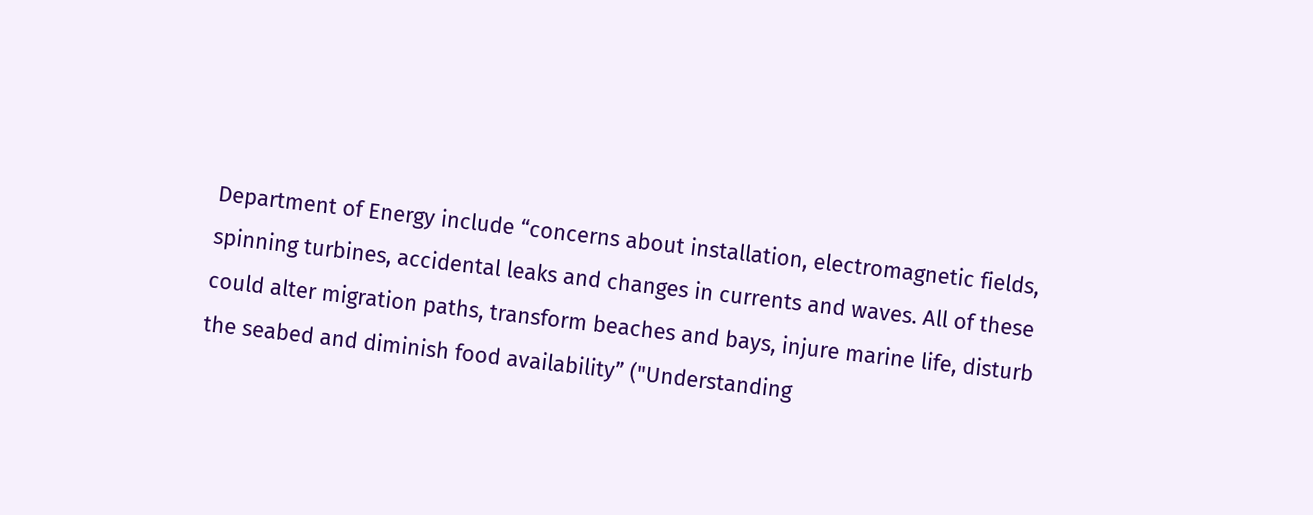Department of Energy include “concerns about installation, electromagnetic fields, spinning turbines, accidental leaks and changes in currents and waves. All of these could alter migration paths, transform beaches and bays, injure marine life, disturb the seabed and diminish food availability” ("Understanding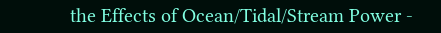the Effects of Ocean/Tidal/Stream Power -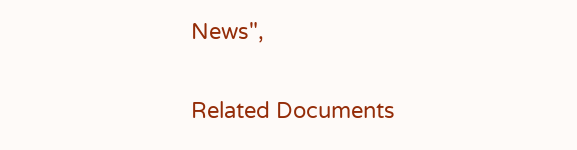News",

Related Documents